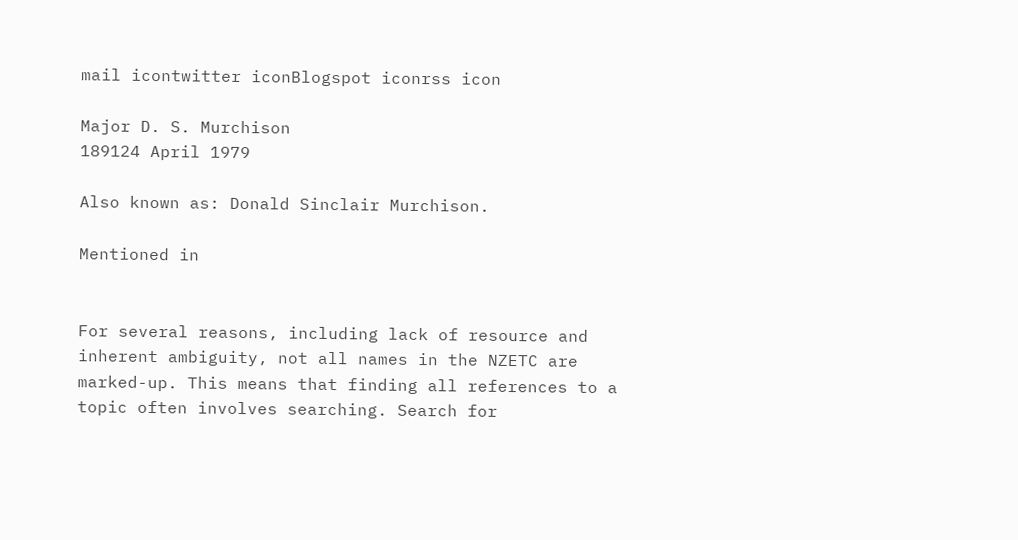mail icontwitter iconBlogspot iconrss icon

Major D. S. Murchison
189124 April 1979

Also known as: Donald Sinclair Murchison.

Mentioned in


For several reasons, including lack of resource and inherent ambiguity, not all names in the NZETC are marked-up. This means that finding all references to a topic often involves searching. Search for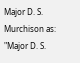Major D. S. Murchison as: "Major D. S.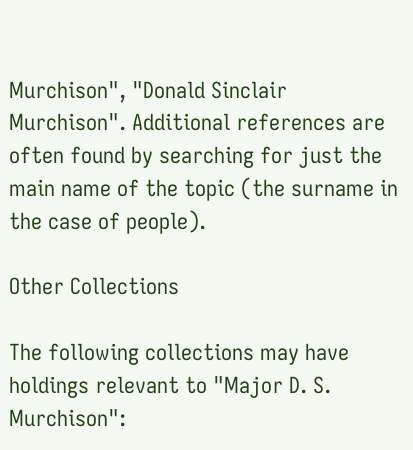Murchison", "Donald Sinclair Murchison". Additional references are often found by searching for just the main name of the topic (the surname in the case of people).

Other Collections

The following collections may have holdings relevant to "Major D. S. Murchison":